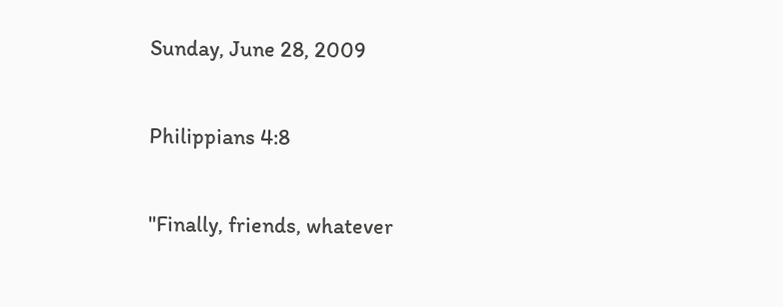Sunday, June 28, 2009

Philippians 4:8

"Finally, friends, whatever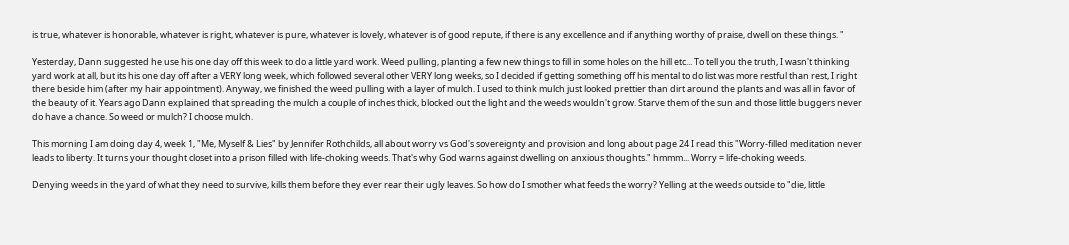is true, whatever is honorable, whatever is right, whatever is pure, whatever is lovely, whatever is of good repute, if there is any excellence and if anything worthy of praise, dwell on these things. "

Yesterday, Dann suggested he use his one day off this week to do a little yard work. Weed pulling, planting a few new things to fill in some holes on the hill etc... To tell you the truth, I wasn't thinking yard work at all, but its his one day off after a VERY long week, which followed several other VERY long weeks, so I decided if getting something off his mental to do list was more restful than rest, I right there beside him (after my hair appointment). Anyway, we finished the weed pulling with a layer of mulch. I used to think mulch just looked prettier than dirt around the plants and was all in favor of the beauty of it. Years ago Dann explained that spreading the mulch a couple of inches thick, blocked out the light and the weeds wouldn't grow. Starve them of the sun and those little buggers never do have a chance. So weed or mulch? I choose mulch.

This morning I am doing day 4, week 1, "Me, Myself & Lies" by Jennifer Rothchilds, all about worry vs God's sovereignty and provision and long about page 24 I read this "Worry-filled meditation never leads to liberty. It turns your thought closet into a prison filled with life-choking weeds. That's why God warns against dwelling on anxious thoughts." hmmm... Worry = life-choking weeds.

Denying weeds in the yard of what they need to survive, kills them before they ever rear their ugly leaves. So how do I smother what feeds the worry? Yelling at the weeds outside to "die, little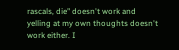rascals, die" doesn't work and yelling at my own thoughts doesn't work either. I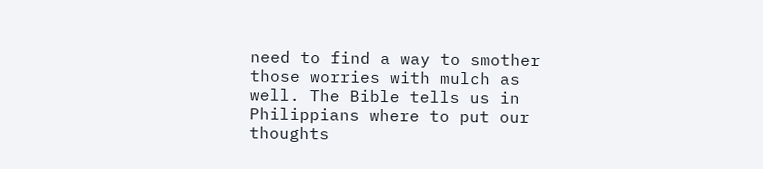need to find a way to smother those worries with mulch as well. The Bible tells us in Philippians where to put our thoughts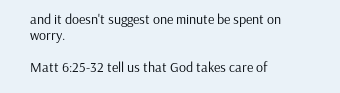and it doesn't suggest one minute be spent on worry.

Matt 6:25-32 tell us that God takes care of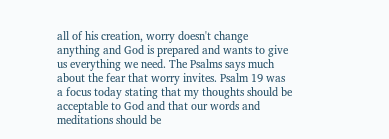all of his creation, worry doesn't change anything and God is prepared and wants to give us everything we need. The Psalms says much about the fear that worry invites. Psalm 19 was a focus today stating that my thoughts should be acceptable to God and that our words and meditations should be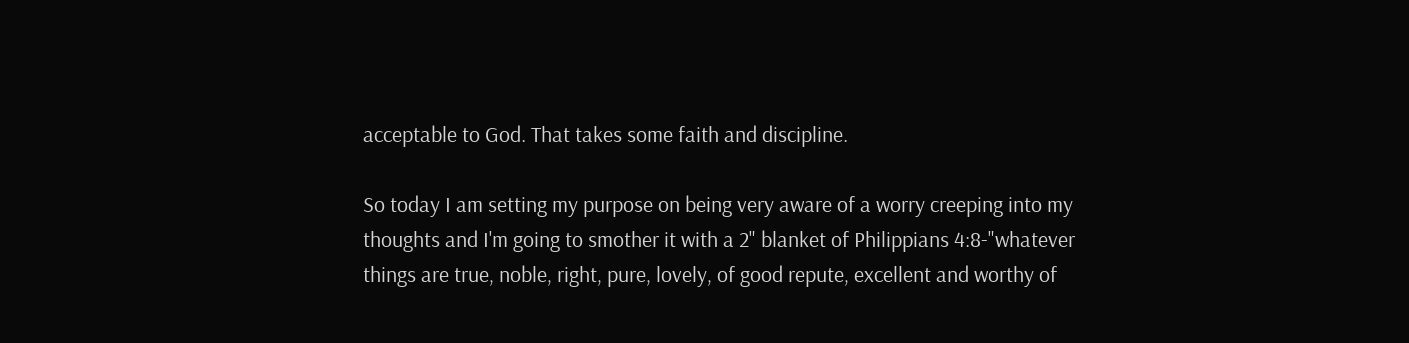acceptable to God. That takes some faith and discipline.

So today I am setting my purpose on being very aware of a worry creeping into my thoughts and I'm going to smother it with a 2" blanket of Philippians 4:8-"whatever things are true, noble, right, pure, lovely, of good repute, excellent and worthy of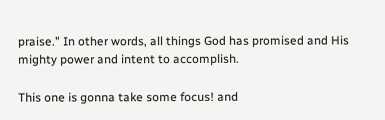praise." In other words, all things God has promised and His mighty power and intent to accomplish.

This one is gonna take some focus! and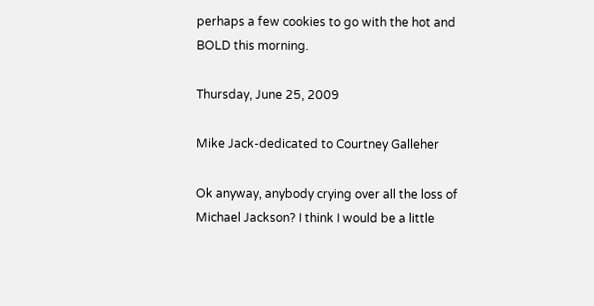perhaps a few cookies to go with the hot and BOLD this morning.

Thursday, June 25, 2009

Mike Jack-dedicated to Courtney Galleher

Ok anyway, anybody crying over all the loss of Michael Jackson? I think I would be a little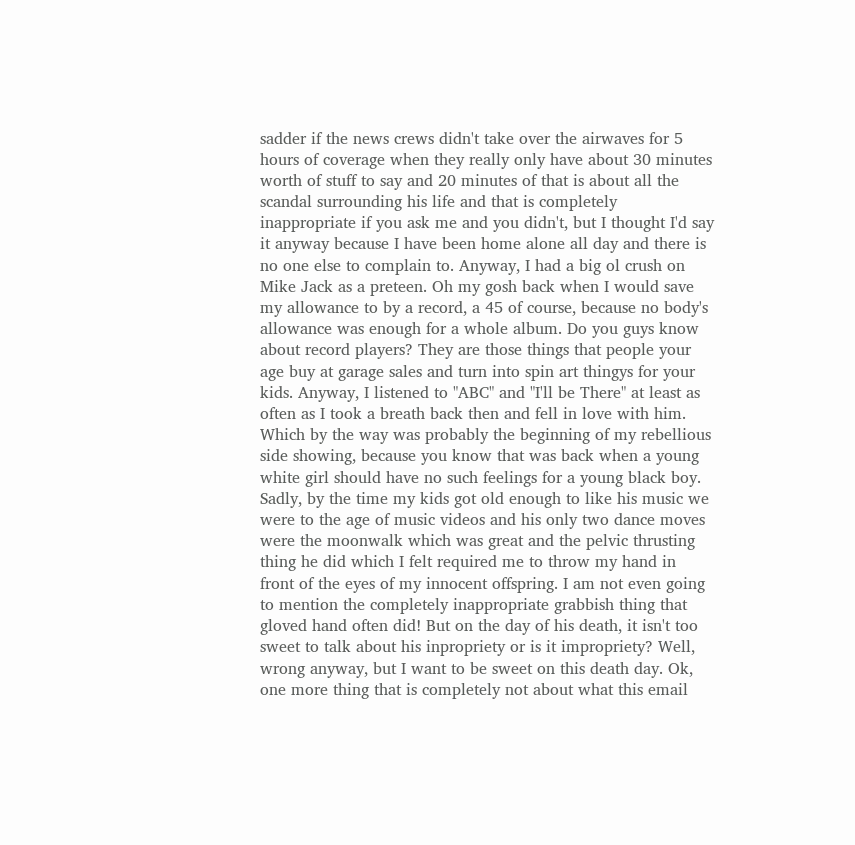sadder if the news crews didn't take over the airwaves for 5 hours of coverage when they really only have about 30 minutes worth of stuff to say and 20 minutes of that is about all the scandal surrounding his life and that is completely inappropriate if you ask me and you didn't, but I thought I'd say it anyway because I have been home alone all day and there is no one else to complain to. Anyway, I had a big ol crush on Mike Jack as a preteen. Oh my gosh back when I would save my allowance to by a record, a 45 of course, because no body's allowance was enough for a whole album. Do you guys know about record players? They are those things that people your age buy at garage sales and turn into spin art thingys for your kids. Anyway, I listened to "ABC" and "I'll be There" at least as often as I took a breath back then and fell in love with him. Which by the way was probably the beginning of my rebellious side showing, because you know that was back when a young white girl should have no such feelings for a young black boy. Sadly, by the time my kids got old enough to like his music we were to the age of music videos and his only two dance moves were the moonwalk which was great and the pelvic thrusting thing he did which I felt required me to throw my hand in front of the eyes of my innocent offspring. I am not even going to mention the completely inappropriate grabbish thing that gloved hand often did! But on the day of his death, it isn't too sweet to talk about his inpropriety or is it impropriety? Well, wrong anyway, but I want to be sweet on this death day. Ok, one more thing that is completely not about what this email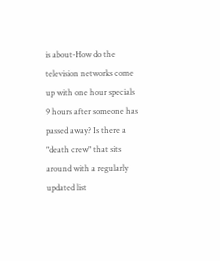is about-How do the television networks come up with one hour specials 9 hours after someone has passed away? Is there a "death crew" that sits around with a regularly updated list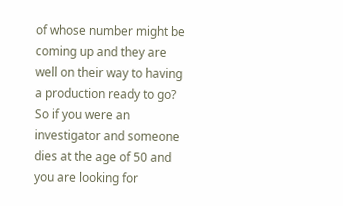of whose number might be coming up and they are well on their way to having a production ready to go? So if you were an investigator and someone dies at the age of 50 and you are looking for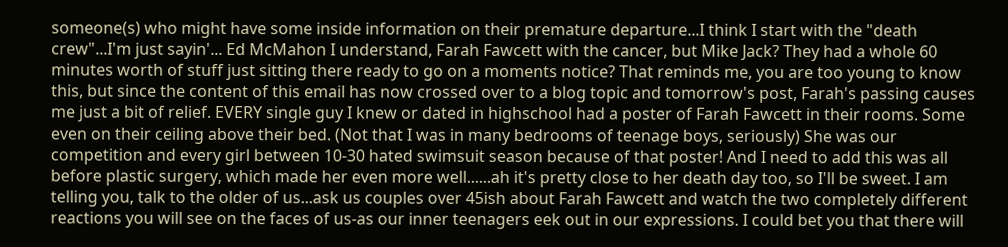someone(s) who might have some inside information on their premature departure...I think I start with the "death crew"...I'm just sayin'... Ed McMahon I understand, Farah Fawcett with the cancer, but Mike Jack? They had a whole 60 minutes worth of stuff just sitting there ready to go on a moments notice? That reminds me, you are too young to know this, but since the content of this email has now crossed over to a blog topic and tomorrow's post, Farah's passing causes me just a bit of relief. EVERY single guy I knew or dated in highschool had a poster of Farah Fawcett in their rooms. Some even on their ceiling above their bed. (Not that I was in many bedrooms of teenage boys, seriously) She was our competition and every girl between 10-30 hated swimsuit season because of that poster! And I need to add this was all before plastic surgery, which made her even more well......ah it's pretty close to her death day too, so I'll be sweet. I am telling you, talk to the older of us...ask us couples over 45ish about Farah Fawcett and watch the two completely different reactions you will see on the faces of us-as our inner teenagers eek out in our expressions. I could bet you that there will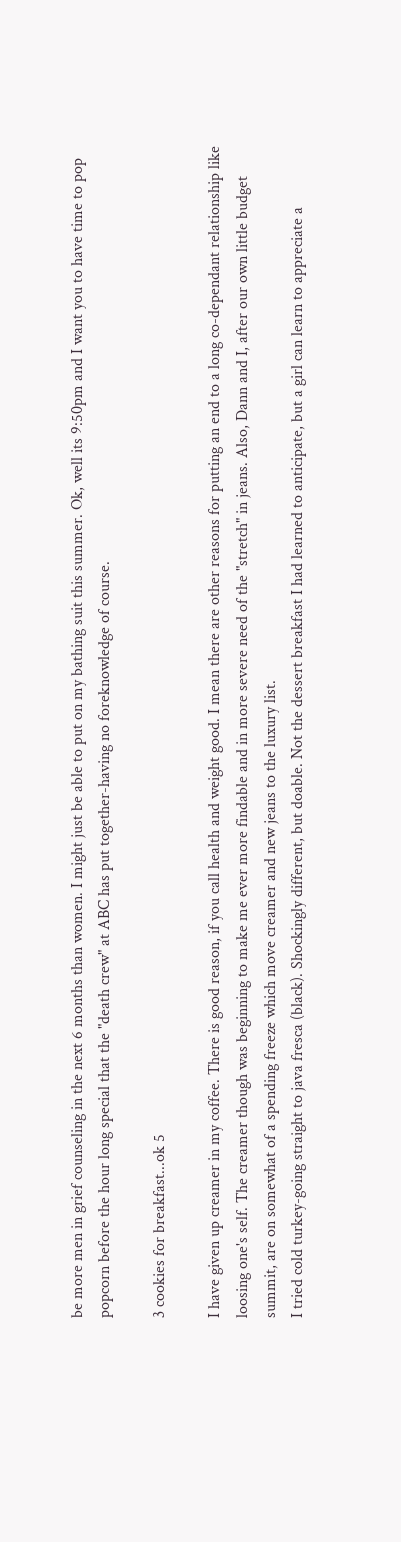be more men in grief counseling in the next 6 months than women. I might just be able to put on my bathing suit this summer. Ok, well its 9:50pm and I want you to have time to pop popcorn before the hour long special that the "death crew" at ABC has put together-having no foreknowledge of course.

3 cookies for breakfast...ok 5

I have given up creamer in my coffee. There is good reason, if you call health and weight good. I mean there are other reasons for putting an end to a long co-dependant relationship like loosing one's self. The creamer though was beginning to make me ever more findable and in more severe need of the "stretch" in jeans. Also, Dann and I, after our own little budget summit, are on somewhat of a spending freeze which move creamer and new jeans to the luxury list.
I tried cold turkey-going straight to java fresca (black). Shockingly different, but doable. Not the dessert breakfast I had learned to anticipate, but a girl can learn to appreciate a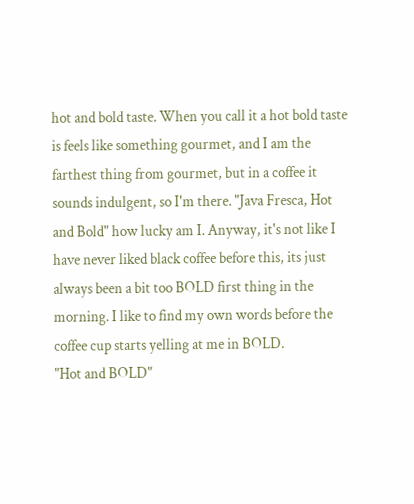hot and bold taste. When you call it a hot bold taste is feels like something gourmet, and I am the farthest thing from gourmet, but in a coffee it sounds indulgent, so I'm there. "Java Fresca, Hot and Bold" how lucky am I. Anyway, it's not like I have never liked black coffee before this, its just always been a bit too BOLD first thing in the morning. I like to find my own words before the coffee cup starts yelling at me in BOLD.
"Hot and BOLD"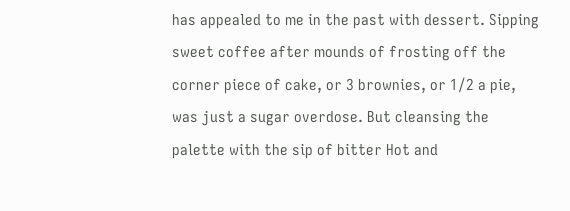has appealed to me in the past with dessert. Sipping sweet coffee after mounds of frosting off the corner piece of cake, or 3 brownies, or 1/2 a pie, was just a sugar overdose. But cleansing the palette with the sip of bitter Hot and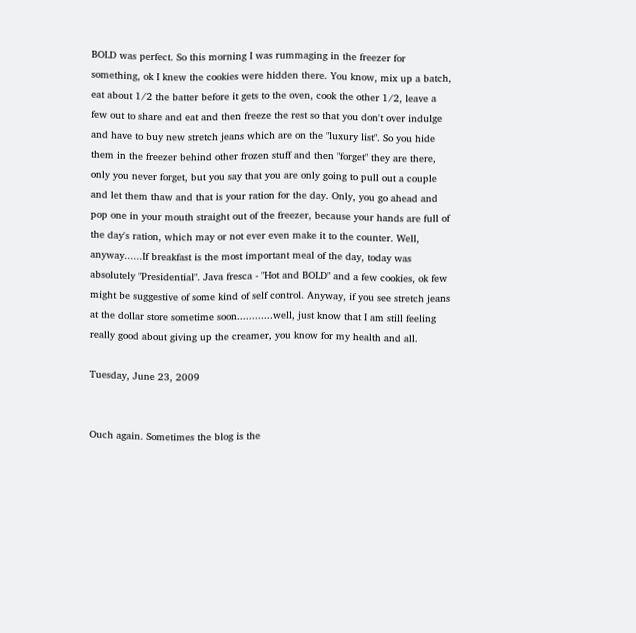BOLD was perfect. So this morning I was rummaging in the freezer for something, ok I knew the cookies were hidden there. You know, mix up a batch, eat about 1/2 the batter before it gets to the oven, cook the other 1/2, leave a few out to share and eat and then freeze the rest so that you don't over indulge and have to buy new stretch jeans which are on the "luxury list". So you hide them in the freezer behind other frozen stuff and then "forget" they are there, only you never forget, but you say that you are only going to pull out a couple and let them thaw and that is your ration for the day. Only, you go ahead and pop one in your mouth straight out of the freezer, because your hands are full of the day's ration, which may or not ever even make it to the counter. Well, anyway......If breakfast is the most important meal of the day, today was absolutely "Presidential". Java fresca - "Hot and BOLD" and a few cookies, ok few might be suggestive of some kind of self control. Anyway, if you see stretch jeans at the dollar store sometime soon............well, just know that I am still feeling really good about giving up the creamer, you know for my health and all.

Tuesday, June 23, 2009


Ouch again. Sometimes the blog is the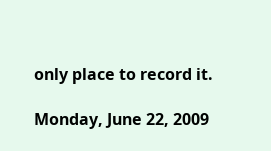only place to record it.

Monday, June 22, 2009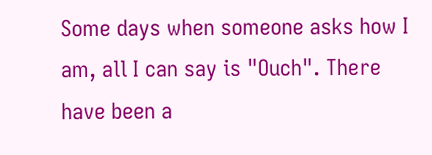Some days when someone asks how I am, all I can say is "Ouch". There have been a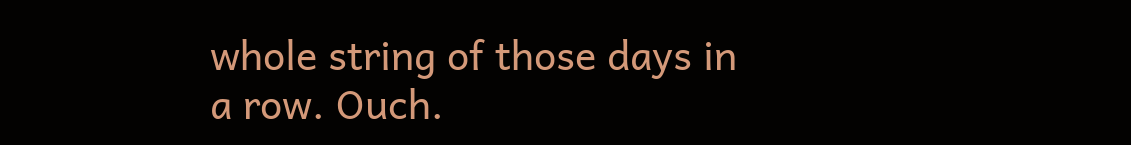whole string of those days in a row. Ouch.